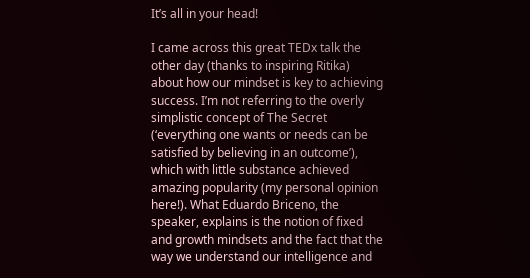It’s all in your head!

I came across this great TEDx talk the other day (thanks to inspiring Ritika) about how our mindset is key to achieving success. I’m not referring to the overly simplistic concept of The Secret (‘everything one wants or needs can be satisfied by believing in an outcome’), which with little substance achieved amazing popularity (my personal opinion here!). What Eduardo Briceno, the speaker, explains is the notion of fixed and growth mindsets and the fact that the way we understand our intelligence and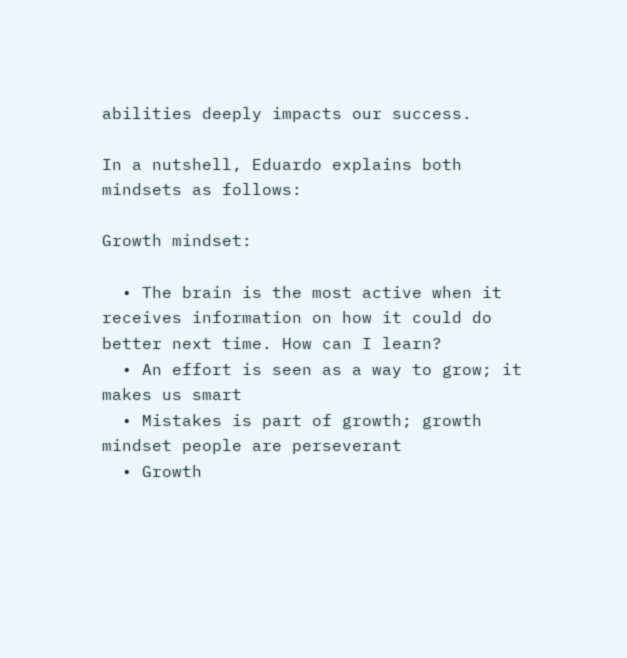abilities deeply impacts our success.

In a nutshell, Eduardo explains both mindsets as follows:

Growth mindset:

  • The brain is the most active when it receives information on how it could do better next time. How can I learn?
  • An effort is seen as a way to grow; it makes us smart
  • Mistakes is part of growth; growth mindset people are perseverant
  • Growth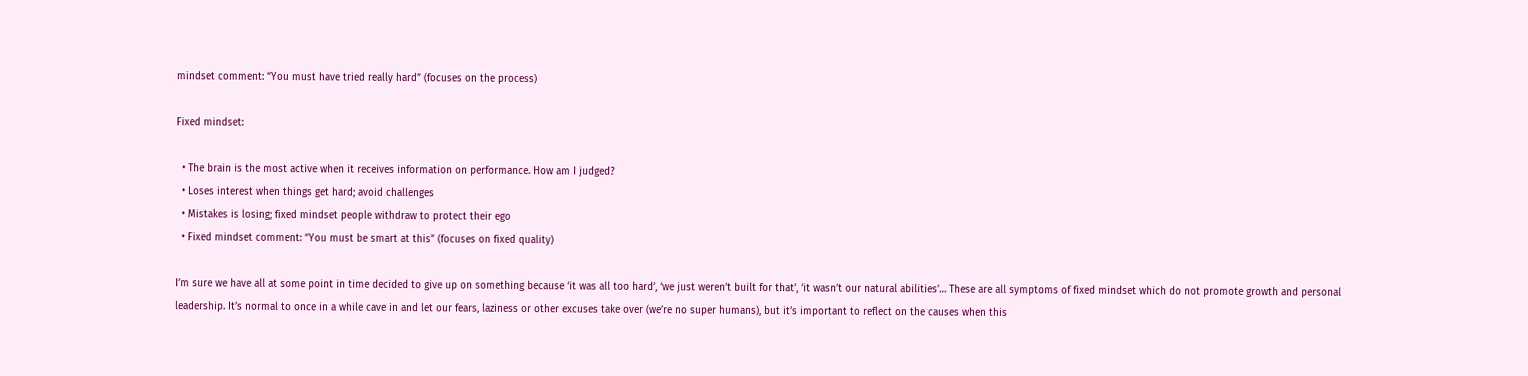mindset comment: “You must have tried really hard” (focuses on the process)

Fixed mindset:

  • The brain is the most active when it receives information on performance. How am I judged?
  • Loses interest when things get hard; avoid challenges
  • Mistakes is losing; fixed mindset people withdraw to protect their ego
  • Fixed mindset comment: “You must be smart at this” (focuses on fixed quality)

I’m sure we have all at some point in time decided to give up on something because ‘it was all too hard’, ‘we just weren’t built for that’, ‘it wasn’t our natural abilities’… These are all symptoms of fixed mindset which do not promote growth and personal leadership. It’s normal to once in a while cave in and let our fears, laziness or other excuses take over (we’re no super humans), but it’s important to reflect on the causes when this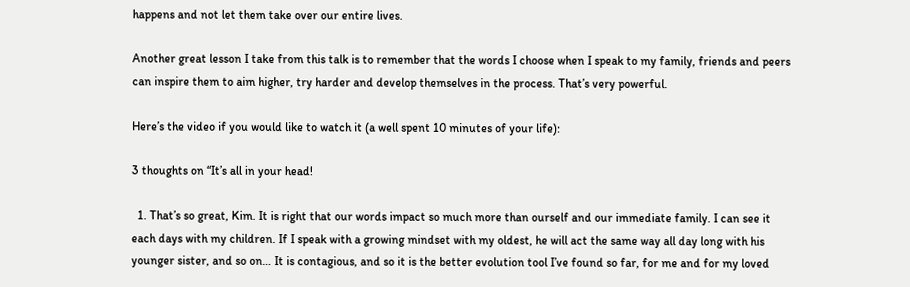happens and not let them take over our entire lives.

Another great lesson I take from this talk is to remember that the words I choose when I speak to my family, friends and peers can inspire them to aim higher, try harder and develop themselves in the process. That’s very powerful.

Here’s the video if you would like to watch it (a well spent 10 minutes of your life):

3 thoughts on “It’s all in your head!

  1. That’s so great, Kim. It is right that our words impact so much more than ourself and our immediate family. I can see it each days with my children. If I speak with a growing mindset with my oldest, he will act the same way all day long with his younger sister, and so on… It is contagious, and so it is the better evolution tool I’ve found so far, for me and for my loved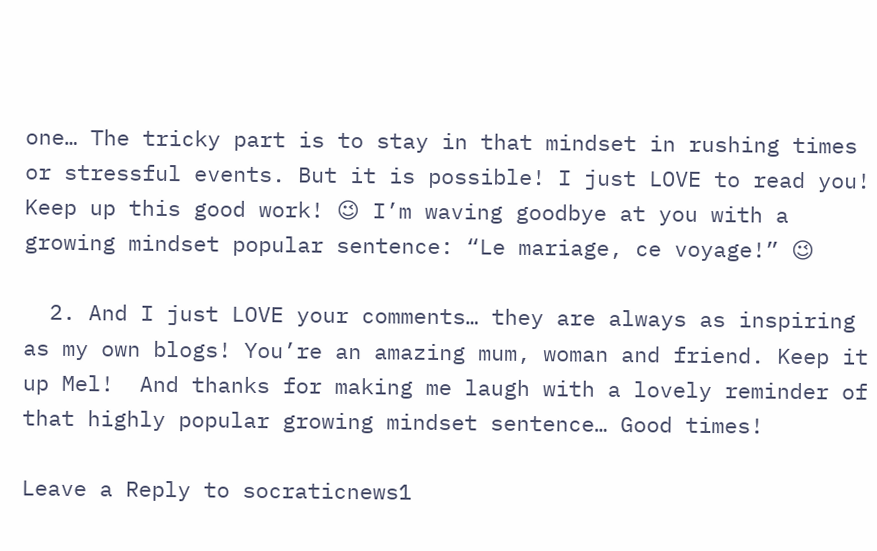one… The tricky part is to stay in that mindset in rushing times or stressful events. But it is possible! I just LOVE to read you! Keep up this good work! 😉 I’m waving goodbye at you with a growing mindset popular sentence: “Le mariage, ce voyage!” 😉

  2. And I just LOVE your comments… they are always as inspiring as my own blogs! You’re an amazing mum, woman and friend. Keep it up Mel!  And thanks for making me laugh with a lovely reminder of that highly popular growing mindset sentence… Good times!

Leave a Reply to socraticnews1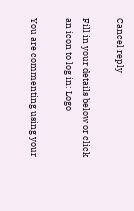Cancel reply

Fill in your details below or click an icon to log in: Logo

You are commenting using your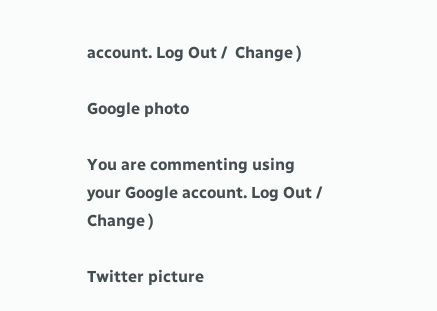account. Log Out /  Change )

Google photo

You are commenting using your Google account. Log Out /  Change )

Twitter picture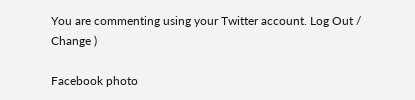You are commenting using your Twitter account. Log Out /  Change )

Facebook photo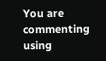You are commenting using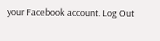your Facebook account. Log Out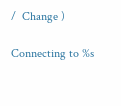/  Change )

Connecting to %s